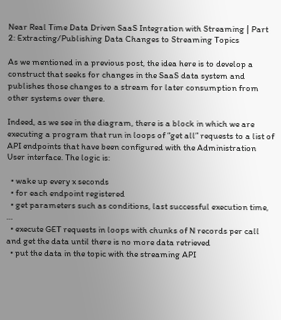Near Real Time Data Driven SaaS Integration with Streaming | Part 2: Extracting/Publishing Data Changes to Streaming Topics

As we mentioned in a previous post, the idea here is to develop a construct that seeks for changes in the SaaS data system and publishes those changes to a stream for later consumption from other systems over there.

Indeed, as we see in the diagram, there is a block in which we are executing a program that run in loops of “get all” requests to a list of API endpoints that have been configured with the Administration User interface. The logic is:

  • wake up every x seconds
  • for each endpoint registered
  • get parameters such as conditions, last successful execution time, …
  • execute GET requests in loops with chunks of N records per call and get the data until there is no more data retrieved
  • put the data in the topic with the streaming API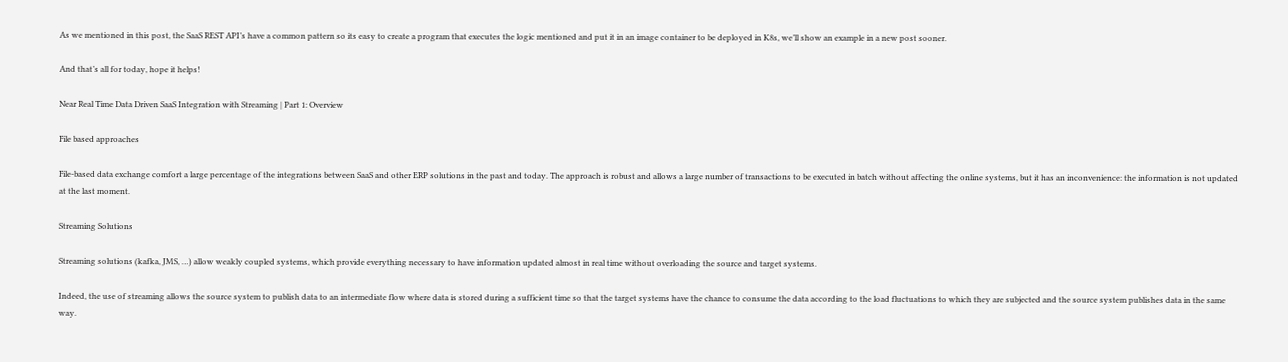As we mentioned in this post, the SaaS REST API’s have a common pattern so its easy to create a program that executes the logic mentioned and put it in an image container to be deployed in K8s, we’ll show an example in a new post sooner.

And that’s all for today, hope it helps!

Near Real Time Data Driven SaaS Integration with Streaming | Part 1: Overview

File based approaches

File-based data exchange comfort a large percentage of the integrations between SaaS and other ERP solutions in the past and today. The approach is robust and allows a large number of transactions to be executed in batch without affecting the online systems, but it has an inconvenience: the information is not updated at the last moment.

Streaming Solutions

Streaming solutions (kafka, JMS, …) allow weakly coupled systems, which provide everything necessary to have information updated almost in real time without overloading the source and target systems.

Indeed, the use of streaming allows the source system to publish data to an intermediate flow where data is stored during a sufficient time so that the target systems have the chance to consume the data according to the load fluctuations to which they are subjected and the source system publishes data in the same way.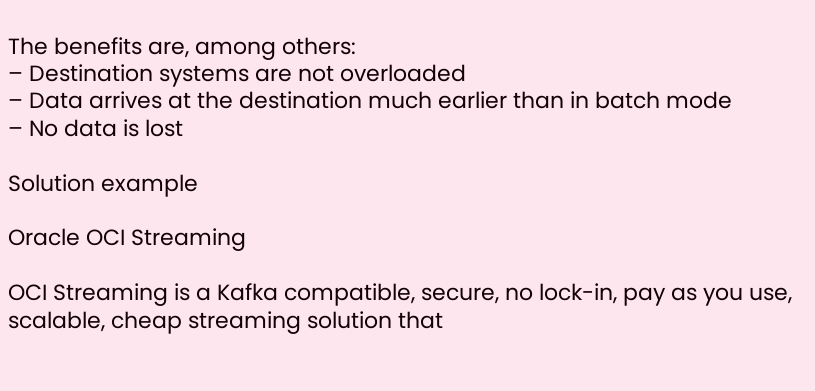The benefits are, among others:
– Destination systems are not overloaded
– Data arrives at the destination much earlier than in batch mode
– No data is lost

Solution example

Oracle OCI Streaming

OCI Streaming is a Kafka compatible, secure, no lock-in, pay as you use, scalable, cheap streaming solution that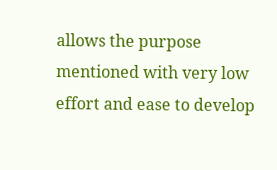allows the purpose mentioned with very low effort and ease to develop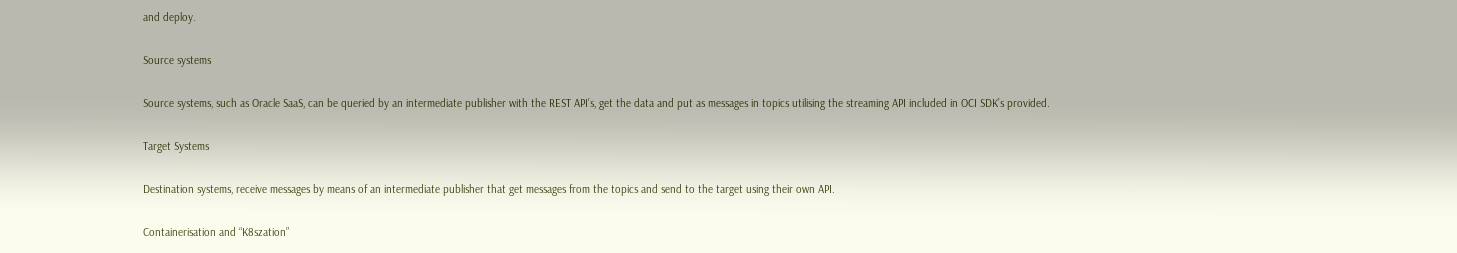and deploy.

Source systems

Source systems, such as Oracle SaaS, can be queried by an intermediate publisher with the REST API’s, get the data and put as messages in topics utilising the streaming API included in OCI SDK’s provided.

Target Systems

Destination systems, receive messages by means of an intermediate publisher that get messages from the topics and send to the target using their own API.

Containerisation and “K8szation”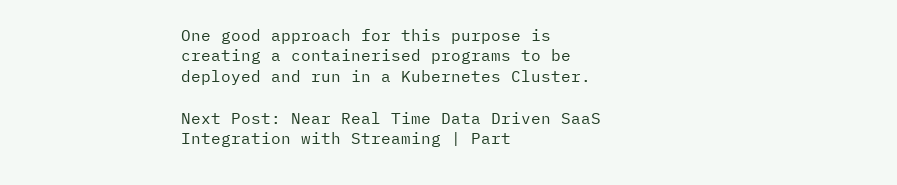One good approach for this purpose is creating a containerised programs to be deployed and run in a Kubernetes Cluster.

Next Post: Near Real Time Data Driven SaaS Integration with Streaming | Part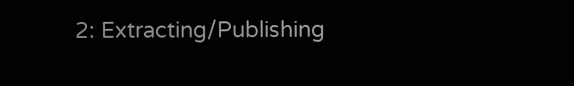2: Extracting/Publishing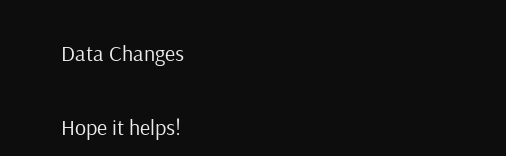Data Changes

Hope it helps!